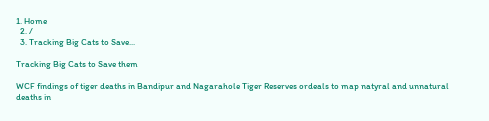1. Home
  2. /
  3. Tracking Big Cats to Save...

Tracking Big Cats to Save them

WCF findings of tiger deaths in Bandipur and Nagarahole Tiger Reserves ordeals to map natyral and unnatural deaths in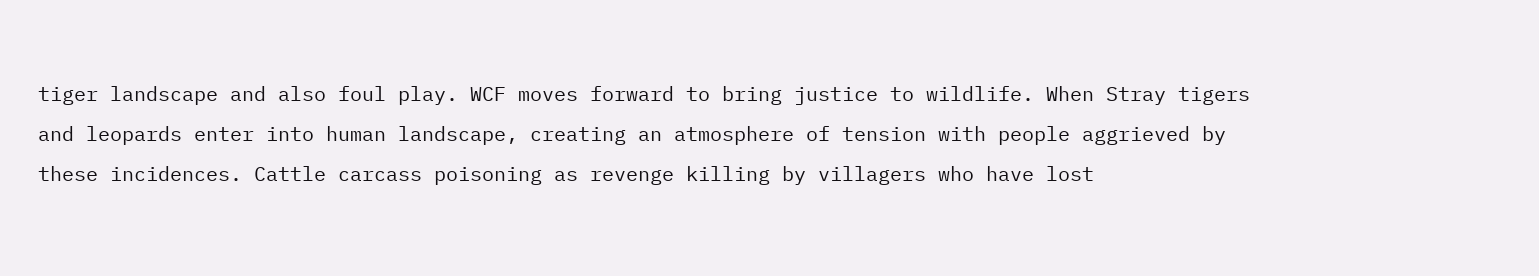tiger landscape and also foul play. WCF moves forward to bring justice to wildlife. When Stray tigers and leopards enter into human landscape, creating an atmosphere of tension with people aggrieved by these incidences. Cattle carcass poisoning as revenge killing by villagers who have lost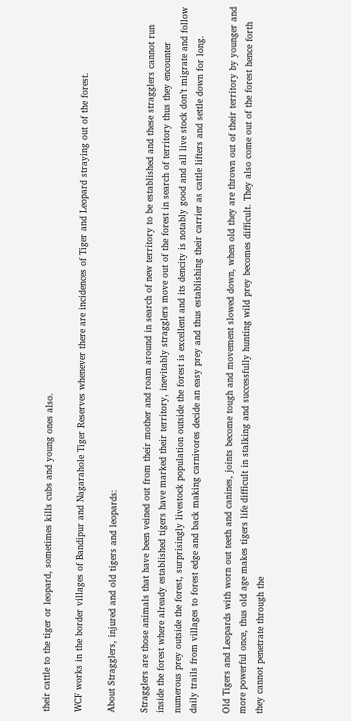their cattle to the tiger or leopard, sometimes kills cubs and young ones also.

WCF works in the border villages of Bandipur and Nagarahole Tiger Reserves whenever there are incidences of Tiger and Leopard straying out of the forest.

About Stragglers, injured and old tigers and leopards:

Stragglers are those animals that have been veined out from their mother and roam around in search of new territory to be established and these stragglers cannot run inside the forest where already established tigers have marked their territory, inevitably stragglers move out of the forest in search of territory thus they encounter numerous prey outside the forest, surprisingly livestock population outside the forest is excellent and its dencity is notably good and all live stock don’t migrate and follow daily trails from villages to forest edge and back making carnivores decide an easy prey and thus establishing their carrier as cattle lifters and settle down for long.

Old Tigers and Leopards with worn out teeth and canines, joints become tough and movement slowed down, when old they are thrown out of their territory by younger and more powerful once, thus old age makes tigers life difficult in stalking and successfully hunting wild prey becomes difficult. They also come out of the forest hence forth they cannot penetrate through the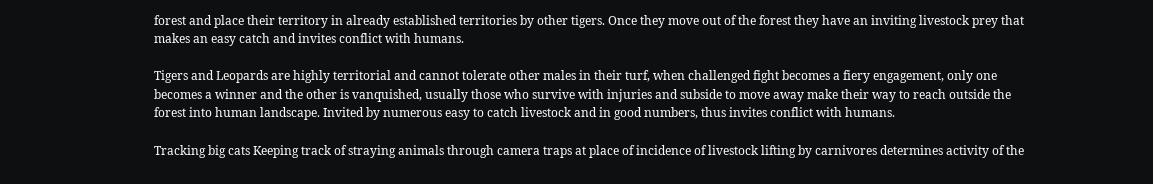forest and place their territory in already established territories by other tigers. Once they move out of the forest they have an inviting livestock prey that makes an easy catch and invites conflict with humans.

Tigers and Leopards are highly territorial and cannot tolerate other males in their turf, when challenged fight becomes a fiery engagement, only one becomes a winner and the other is vanquished, usually those who survive with injuries and subside to move away make their way to reach outside the forest into human landscape. Invited by numerous easy to catch livestock and in good numbers, thus invites conflict with humans.

Tracking big cats Keeping track of straying animals through camera traps at place of incidence of livestock lifting by carnivores determines activity of the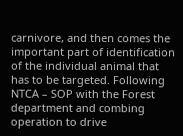carnivore, and then comes the important part of identification of the individual animal that has to be targeted. Following NTCA – SOP with the Forest department and combing operation to drive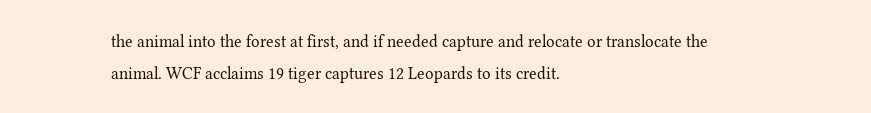the animal into the forest at first, and if needed capture and relocate or translocate the animal. WCF acclaims 19 tiger captures 12 Leopards to its credit.